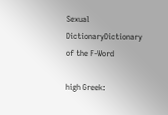Sexual DictionaryDictionary of the F-Word

high Greek: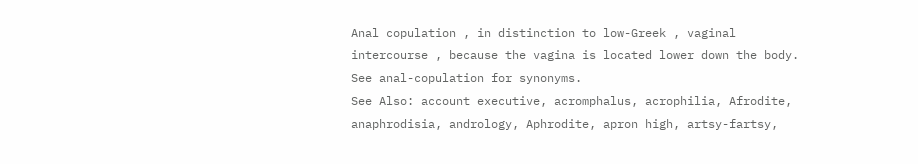Anal copulation , in distinction to low-Greek , vaginal intercourse , because the vagina is located lower down the body. See anal-copulation for synonyms.
See Also: account executive, acromphalus, acrophilia, Afrodite, anaphrodisia, andrology, Aphrodite, apron high, artsy-fartsy,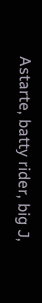Astarte, batty rider, big J,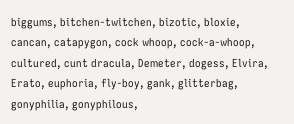biggums, bitchen-twitchen, bizotic, bloxie, cancan, catapygon, cock whoop, cock-a-whoop, cultured, cunt dracula, Demeter, dogess, Elvira, Erato, euphoria, fly-boy, gank, glitterbag, gonyphilia, gonyphilous,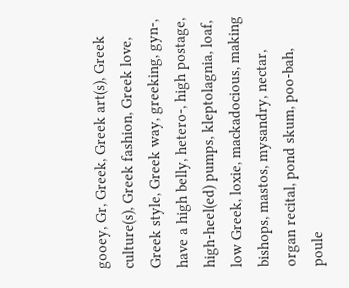gooey, Gr, Greek, Greek art(s), Greek culture(s), Greek fashion, Greek love, Greek style, Greek way, greeking, gyn-, have a high belly, hetero-, high postage, high-heel(ed) pumps, kleptolagnia, loaf, low Greek, loxie, mackadocious, making bishops, mastos, mysandry, nectar, organ recital, pond skum, poo-bah, poule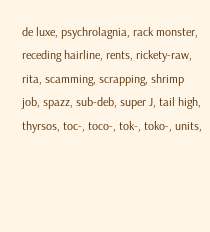de luxe, psychrolagnia, rack monster, receding hairline, rents, rickety-raw, rita, scamming, scrapping, shrimp job, spazz, sub-deb, super J, tail high, thyrsos, toc-, toco-, tok-, toko-, units,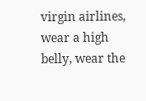virgin airlines, wear a high belly, wear the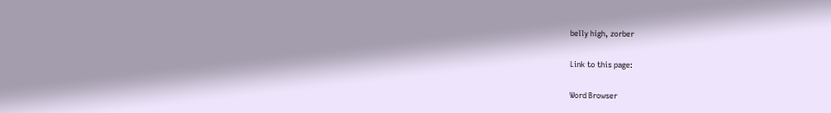belly high, zorber

Link to this page:

Word Browser